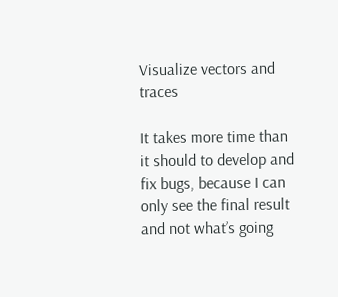Visualize vectors and traces

It takes more time than it should to develop and fix bugs, because I can only see the final result and not what’s going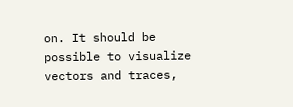on. It should be possible to visualize vectors and traces,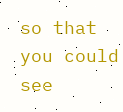so that you could see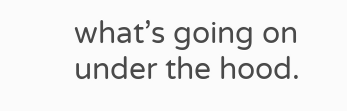what’s going on under the hood.